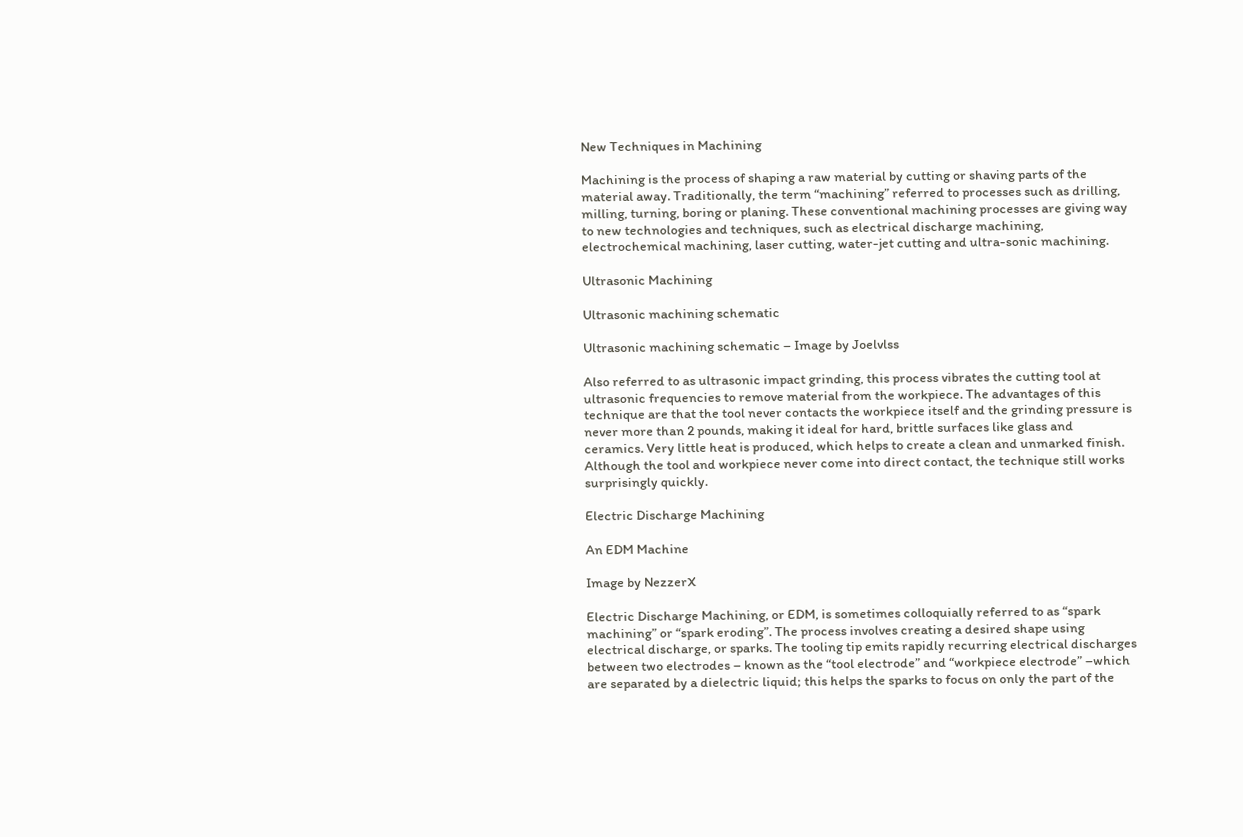New Techniques in Machining

Machining is the process of shaping a raw material by cutting or shaving parts of the material away. Traditionally, the term “machining” referred to processes such as drilling, milling, turning, boring or planing. These conventional machining processes are giving way to new technologies and techniques, such as electrical discharge machining, electrochemical machining, laser cutting, water-jet cutting and ultra-sonic machining.

Ultrasonic Machining

Ultrasonic machining schematic

Ultrasonic machining schematic – Image by Joelvlss

Also referred to as ultrasonic impact grinding, this process vibrates the cutting tool at ultrasonic frequencies to remove material from the workpiece. The advantages of this technique are that the tool never contacts the workpiece itself and the grinding pressure is never more than 2 pounds, making it ideal for hard, brittle surfaces like glass and ceramics. Very little heat is produced, which helps to create a clean and unmarked finish. Although the tool and workpiece never come into direct contact, the technique still works surprisingly quickly.

Electric Discharge Machining

An EDM Machine

Image by NezzerX

Electric Discharge Machining, or EDM, is sometimes colloquially referred to as “spark machining” or “spark eroding”. The process involves creating a desired shape using electrical discharge, or sparks. The tooling tip emits rapidly recurring electrical discharges between two electrodes – known as the “tool electrode” and “workpiece electrode” –which are separated by a dielectric liquid; this helps the sparks to focus on only the part of the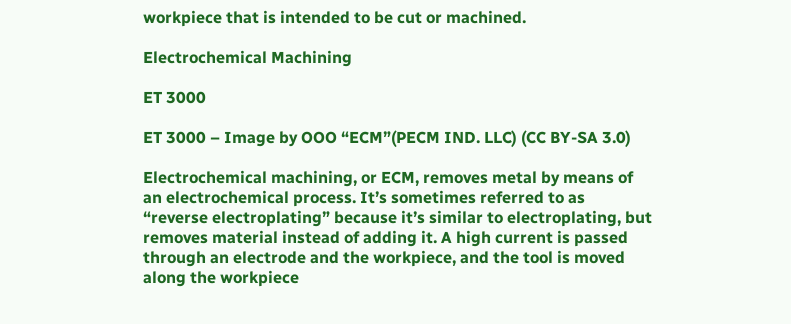workpiece that is intended to be cut or machined.

Electrochemical Machining

ET 3000

ET 3000 – Image by OOO “ECM”(PECM IND. LLC) (CC BY-SA 3.0)

Electrochemical machining, or ECM, removes metal by means of an electrochemical process. It’s sometimes referred to as “reverse electroplating” because it’s similar to electroplating, but removes material instead of adding it. A high current is passed through an electrode and the workpiece, and the tool is moved along the workpiece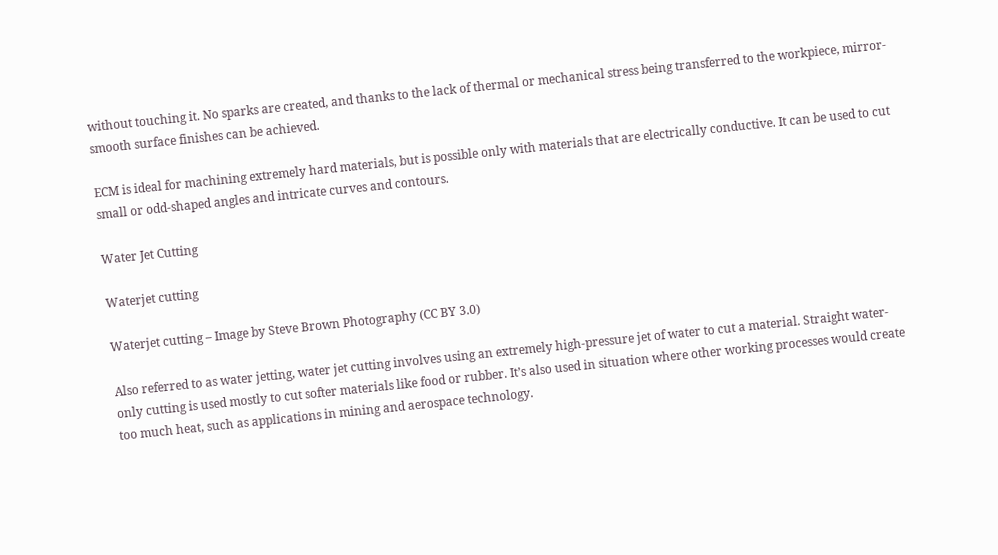without touching it. No sparks are created, and thanks to the lack of thermal or mechanical stress being transferred to the workpiece, mirror-smooth surface finishes can be achieved.

ECM is ideal for machining extremely hard materials, but is possible only with materials that are electrically conductive. It can be used to cut small or odd-shaped angles and intricate curves and contours.

Water Jet Cutting

Waterjet cutting

Waterjet cutting – Image by Steve Brown Photography (CC BY 3.0)

Also referred to as water jetting, water jet cutting involves using an extremely high-pressure jet of water to cut a material. Straight water-only cutting is used mostly to cut softer materials like food or rubber. It’s also used in situation where other working processes would create too much heat, such as applications in mining and aerospace technology.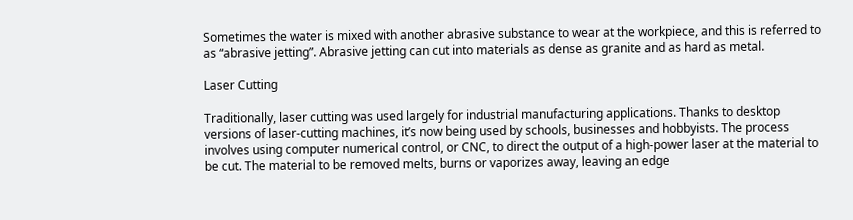Sometimes the water is mixed with another abrasive substance to wear at the workpiece, and this is referred to as “abrasive jetting”. Abrasive jetting can cut into materials as dense as granite and as hard as metal.

Laser Cutting

Traditionally, laser cutting was used largely for industrial manufacturing applications. Thanks to desktop versions of laser-cutting machines, it’s now being used by schools, businesses and hobbyists. The process involves using computer numerical control, or CNC, to direct the output of a high-power laser at the material to be cut. The material to be removed melts, burns or vaporizes away, leaving an edge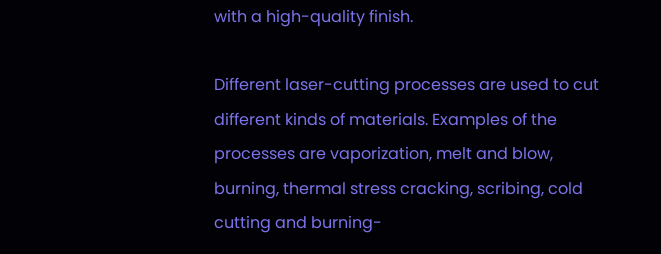with a high-quality finish.

Different laser-cutting processes are used to cut different kinds of materials. Examples of the processes are vaporization, melt and blow, burning, thermal stress cracking, scribing, cold cutting and burning-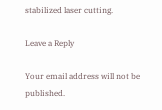stabilized laser cutting.

Leave a Reply

Your email address will not be published.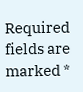Required fields are marked *